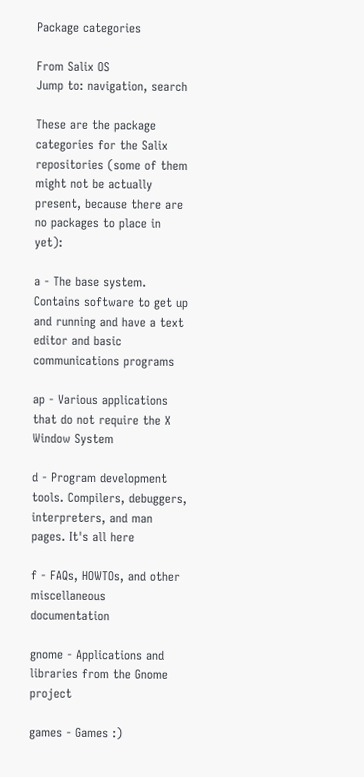Package categories

From Salix OS
Jump to: navigation, search

These are the package categories for the Salix repositories (some of them might not be actually present, because there are no packages to place in yet):

a - The base system. Contains software to get up and running and have a text editor and basic communications programs

ap - Various applications that do not require the X Window System

d - Program development tools. Compilers, debuggers, interpreters, and man pages. It's all here

f - FAQs, HOWTOs, and other miscellaneous documentation

gnome - Applications and libraries from the Gnome project

games - Games :)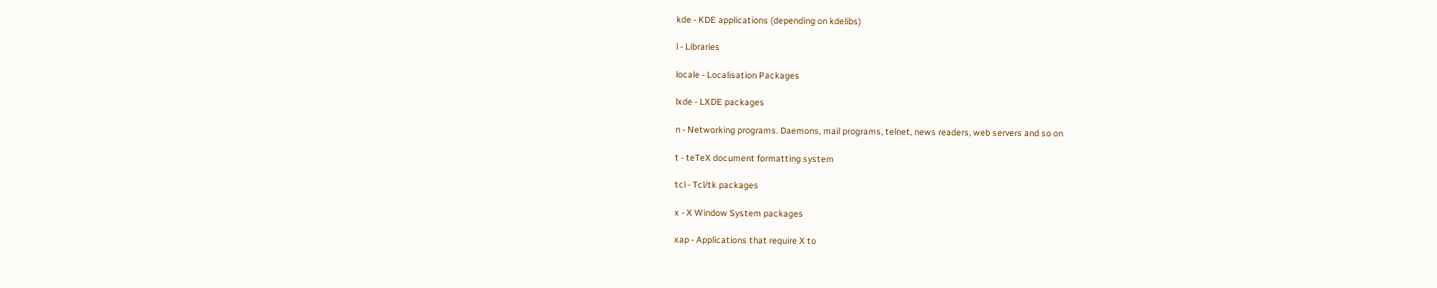kde - KDE applications (depending on kdelibs)

l - Libraries

locale - Localisation Packages

lxde - LXDE packages

n - Networking programs. Daemons, mail programs, telnet, news readers, web servers and so on

t - teTeX document formatting system

tcl - Tcl/tk packages

x - X Window System packages

xap - Applications that require X to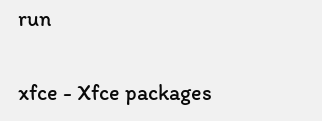run

xfce - Xfce packages